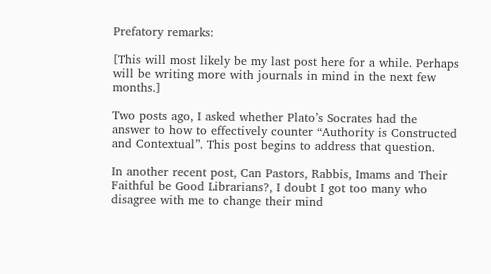Prefatory remarks:

[This will most likely be my last post here for a while. Perhaps will be writing more with journals in mind in the next few months.]

Two posts ago, I asked whether Plato’s Socrates had the answer to how to effectively counter “Authority is Constructed and Contextual”. This post begins to address that question.

In another recent post, Can Pastors, Rabbis, Imams and Their Faithful be Good Librarians?, I doubt I got too many who disagree with me to change their mind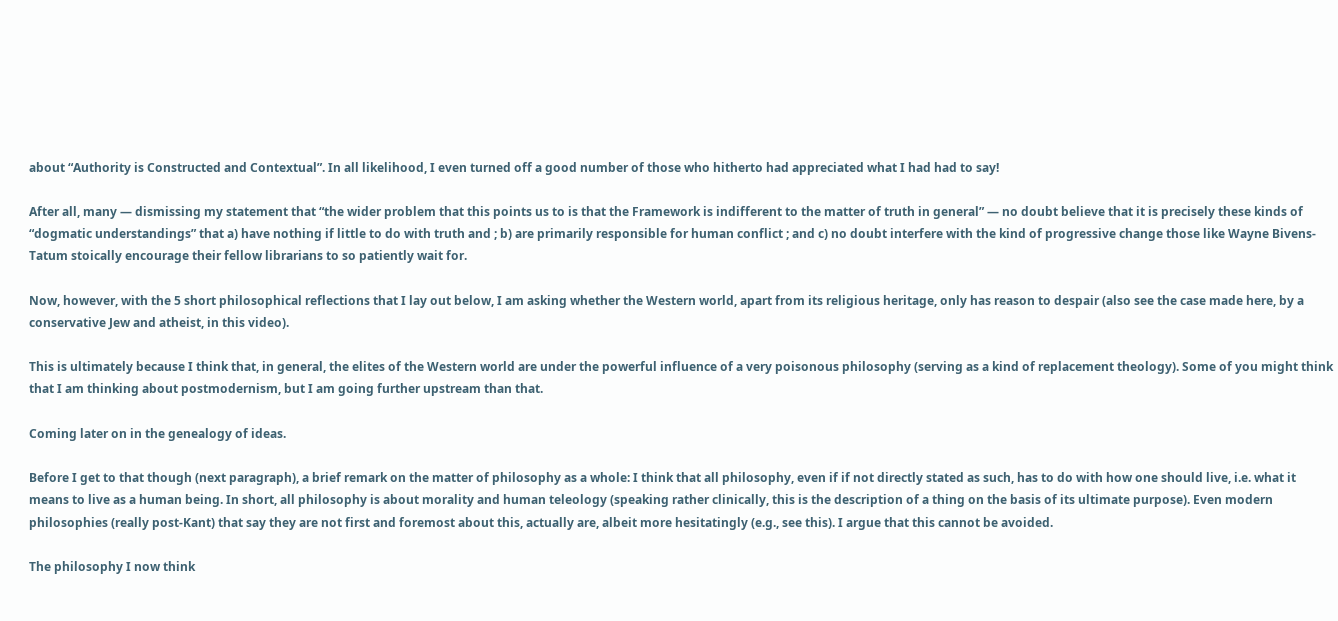about “Authority is Constructed and Contextual”. In all likelihood, I even turned off a good number of those who hitherto had appreciated what I had had to say!

After all, many — dismissing my statement that “the wider problem that this points us to is that the Framework is indifferent to the matter of truth in general” — no doubt believe that it is precisely these kinds of “dogmatic understandings” that a) have nothing if little to do with truth and ; b) are primarily responsible for human conflict ; and c) no doubt interfere with the kind of progressive change those like Wayne Bivens-Tatum stoically encourage their fellow librarians to so patiently wait for.

Now, however, with the 5 short philosophical reflections that I lay out below, I am asking whether the Western world, apart from its religious heritage, only has reason to despair (also see the case made here, by a conservative Jew and atheist, in this video).

This is ultimately because I think that, in general, the elites of the Western world are under the powerful influence of a very poisonous philosophy (serving as a kind of replacement theology). Some of you might think that I am thinking about postmodernism, but I am going further upstream than that.

Coming later on in the genealogy of ideas.

Before I get to that though (next paragraph), a brief remark on the matter of philosophy as a whole: I think that all philosophy, even if if not directly stated as such, has to do with how one should live, i.e. what it means to live as a human being. In short, all philosophy is about morality and human teleology (speaking rather clinically, this is the description of a thing on the basis of its ultimate purpose). Even modern philosophies (really post-Kant) that say they are not first and foremost about this, actually are, albeit more hesitatingly (e.g., see this). I argue that this cannot be avoided.

The philosophy I now think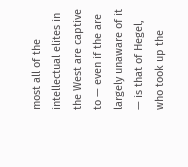most all of the intellectual elites in the West are captive to — even if the are largely unaware of it — is that of Hegel, who took up the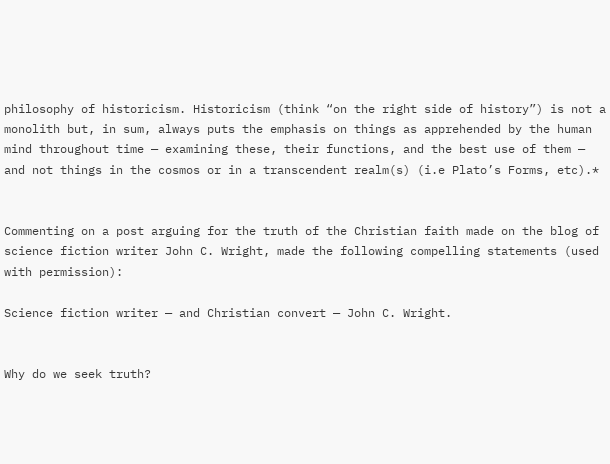philosophy of historicism. Historicism (think “on the right side of history”) is not a monolith but, in sum, always puts the emphasis on things as apprehended by the human mind throughout time — examining these, their functions, and the best use of them — and not things in the cosmos or in a transcendent realm(s) (i.e Plato’s Forms, etc).*


Commenting on a post arguing for the truth of the Christian faith made on the blog of science fiction writer John C. Wright, made the following compelling statements (used with permission):

Science fiction writer — and Christian convert — John C. Wright.


Why do we seek truth?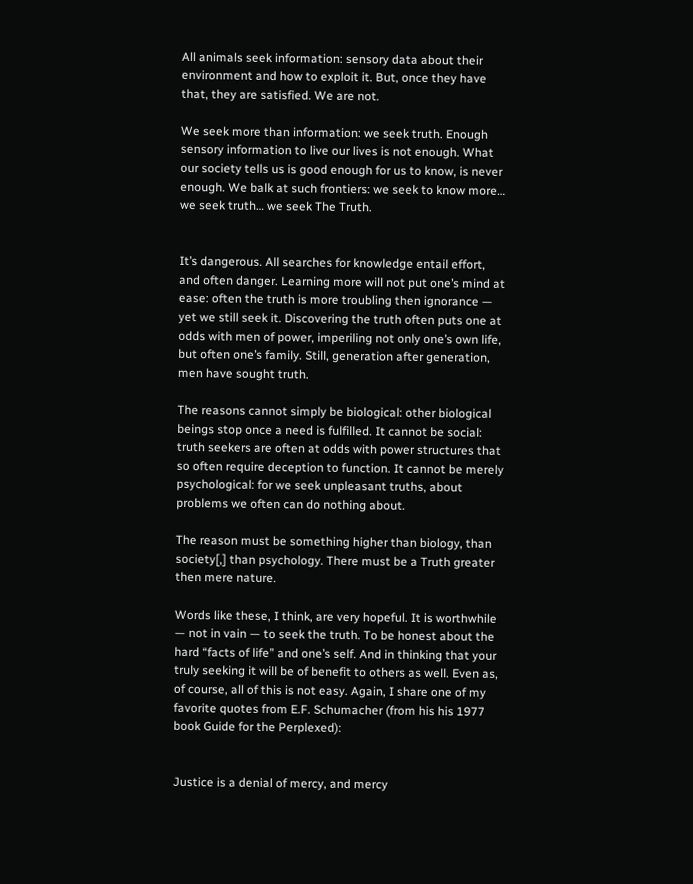All animals seek information: sensory data about their environment and how to exploit it. But, once they have that, they are satisfied. We are not.

We seek more than information: we seek truth. Enough sensory information to live our lives is not enough. What our society tells us is good enough for us to know, is never enough. We balk at such frontiers: we seek to know more… we seek truth… we seek The Truth.


It’s dangerous. All searches for knowledge entail effort, and often danger. Learning more will not put one’s mind at ease: often the truth is more troubling then ignorance — yet we still seek it. Discovering the truth often puts one at odds with men of power, imperiling not only one’s own life, but often one’s family. Still, generation after generation, men have sought truth.

The reasons cannot simply be biological: other biological beings stop once a need is fulfilled. It cannot be social: truth seekers are often at odds with power structures that so often require deception to function. It cannot be merely psychological: for we seek unpleasant truths, about problems we often can do nothing about.

The reason must be something higher than biology, than society[,] than psychology. There must be a Truth greater then mere nature.

Words like these, I think, are very hopeful. It is worthwhile — not in vain — to seek the truth. To be honest about the hard “facts of life” and one’s self. And in thinking that your truly seeking it will be of benefit to others as well. Even as, of course, all of this is not easy. Again, I share one of my favorite quotes from E.F. Schumacher (from his his 1977 book Guide for the Perplexed):


Justice is a denial of mercy, and mercy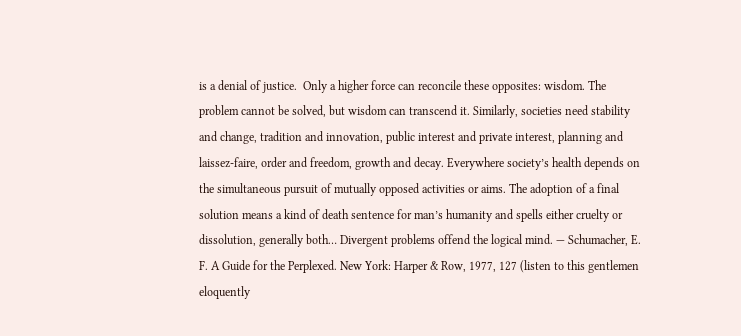is a denial of justice.  Only a higher force can reconcile these opposites: wisdom. The problem cannot be solved, but wisdom can transcend it. Similarly, societies need stability and change, tradition and innovation, public interest and private interest, planning and laissez-faire, order and freedom, growth and decay. Everywhere society’s health depends on the simultaneous pursuit of mutually opposed activities or aims. The adoption of a final solution means a kind of death sentence for man’s humanity and spells either cruelty or dissolution, generally both… Divergent problems offend the logical mind. — Schumacher, E. F. A Guide for the Perplexed. New York: Harper & Row, 1977, 127 (listen to this gentlemen eloquently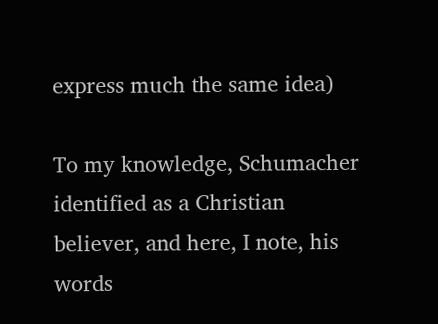express much the same idea)

To my knowledge, Schumacher identified as a Christian believer, and here, I note, his words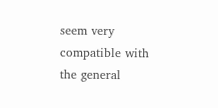seem very compatible with the general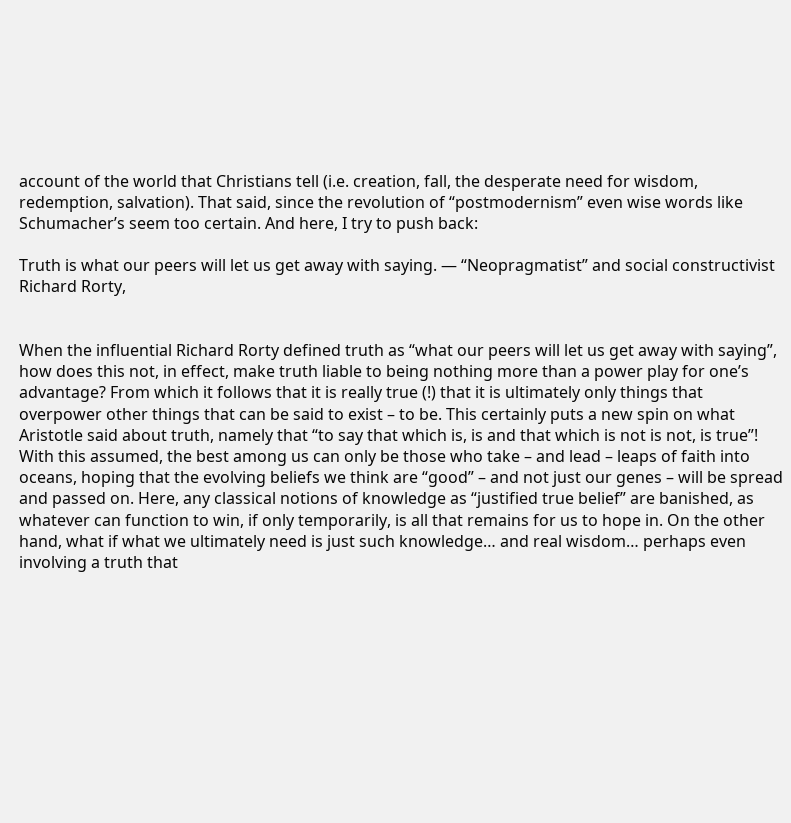account of the world that Christians tell (i.e. creation, fall, the desperate need for wisdom, redemption, salvation). That said, since the revolution of “postmodernism” even wise words like Schumacher’s seem too certain. And here, I try to push back:

Truth is what our peers will let us get away with saying. — “Neopragmatist” and social constructivist Richard Rorty,


When the influential Richard Rorty defined truth as “what our peers will let us get away with saying”, how does this not, in effect, make truth liable to being nothing more than a power play for one’s advantage? From which it follows that it is really true (!) that it is ultimately only things that overpower other things that can be said to exist – to be. This certainly puts a new spin on what Aristotle said about truth, namely that “to say that which is, is and that which is not is not, is true”! With this assumed, the best among us can only be those who take – and lead – leaps of faith into oceans, hoping that the evolving beliefs we think are “good” – and not just our genes – will be spread and passed on. Here, any classical notions of knowledge as “justified true belief” are banished, as whatever can function to win, if only temporarily, is all that remains for us to hope in. On the other hand, what if what we ultimately need is just such knowledge… and real wisdom… perhaps even involving a truth that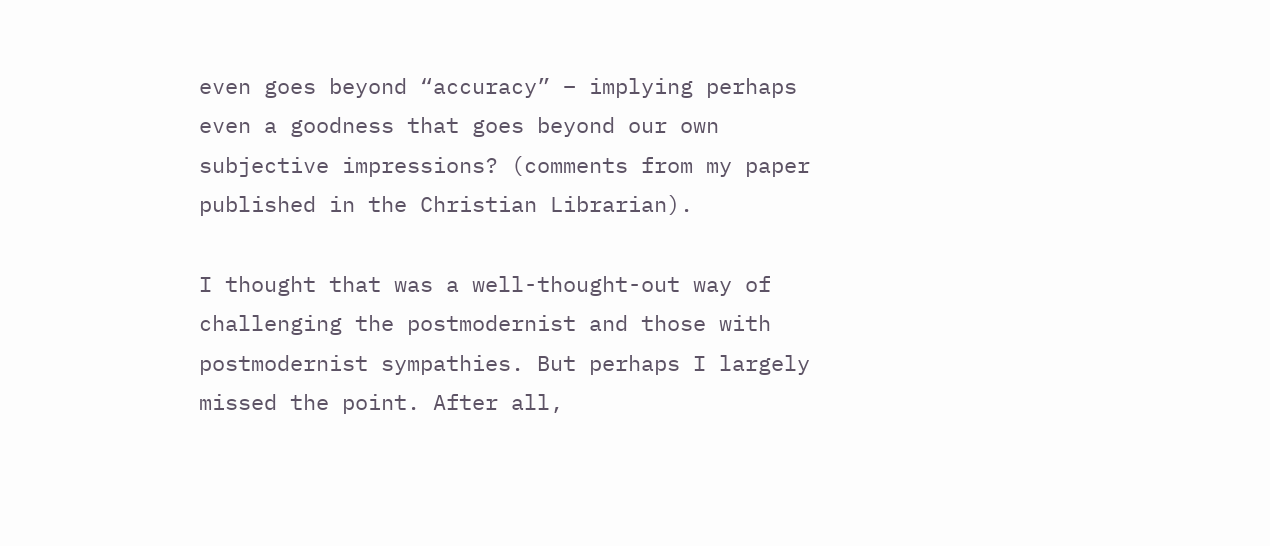even goes beyond “accuracy” – implying perhaps even a goodness that goes beyond our own subjective impressions? (comments from my paper published in the Christian Librarian).

I thought that was a well-thought-out way of challenging the postmodernist and those with postmodernist sympathies. But perhaps I largely missed the point. After all,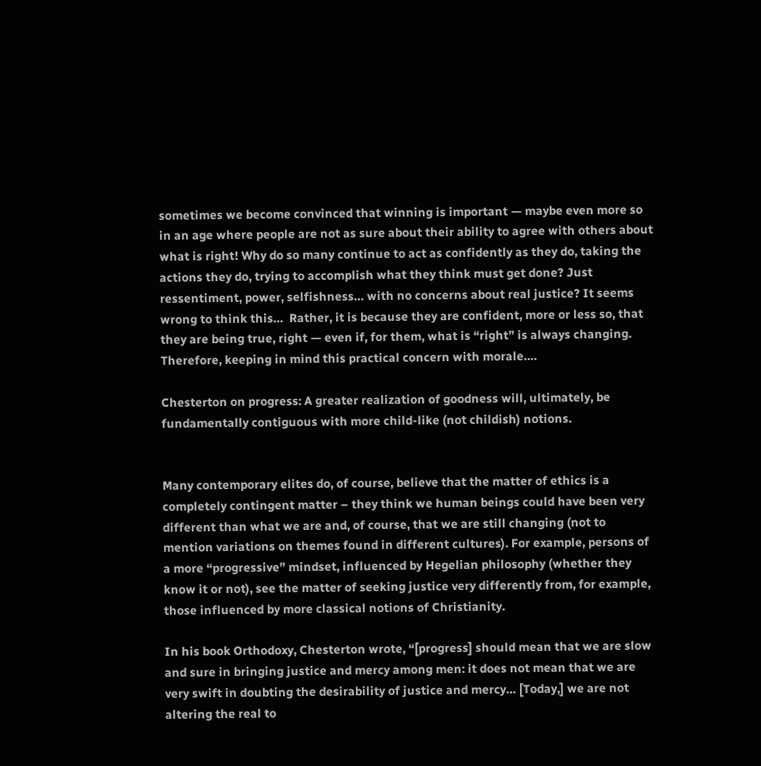sometimes we become convinced that winning is important — maybe even more so in an age where people are not as sure about their ability to agree with others about what is right! Why do so many continue to act as confidently as they do, taking the actions they do, trying to accomplish what they think must get done? Just ressentiment, power, selfishness… with no concerns about real justice? It seems wrong to think this…  Rather, it is because they are confident, more or less so, that they are being true, right — even if, for them, what is “right” is always changing. Therefore, keeping in mind this practical concern with morale….

Chesterton on progress: A greater realization of goodness will, ultimately, be fundamentally contiguous with more child-like (not childish) notions.


Many contemporary elites do, of course, believe that the matter of ethics is a completely contingent matter – they think we human beings could have been very different than what we are and, of course, that we are still changing (not to mention variations on themes found in different cultures). For example, persons of a more “progressive” mindset, influenced by Hegelian philosophy (whether they know it or not), see the matter of seeking justice very differently from, for example, those influenced by more classical notions of Christianity.

In his book Orthodoxy, Chesterton wrote, “[progress] should mean that we are slow and sure in bringing justice and mercy among men: it does not mean that we are very swift in doubting the desirability of justice and mercy… [Today,] we are not altering the real to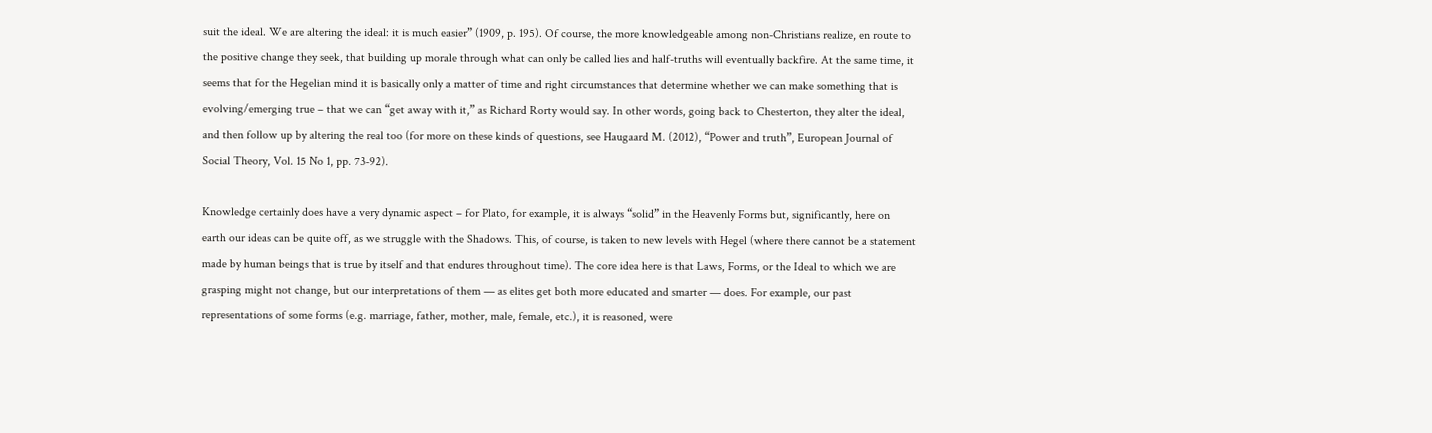suit the ideal. We are altering the ideal: it is much easier” (1909, p. 195). Of course, the more knowledgeable among non-Christians realize, en route to the positive change they seek, that building up morale through what can only be called lies and half-truths will eventually backfire. At the same time, it seems that for the Hegelian mind it is basically only a matter of time and right circumstances that determine whether we can make something that is evolving/emerging true – that we can “get away with it,” as Richard Rorty would say. In other words, going back to Chesterton, they alter the ideal, and then follow up by altering the real too (for more on these kinds of questions, see Haugaard M. (2012), “Power and truth”, European Journal of Social Theory, Vol. 15 No 1, pp. 73-92).

Knowledge certainly does have a very dynamic aspect – for Plato, for example, it is always “solid” in the Heavenly Forms but, significantly, here on earth our ideas can be quite off, as we struggle with the Shadows. This, of course, is taken to new levels with Hegel (where there cannot be a statement made by human beings that is true by itself and that endures throughout time). The core idea here is that Laws, Forms, or the Ideal to which we are grasping might not change, but our interpretations of them — as elites get both more educated and smarter — does. For example, our past representations of some forms (e.g. marriage, father, mother, male, female, etc.), it is reasoned, were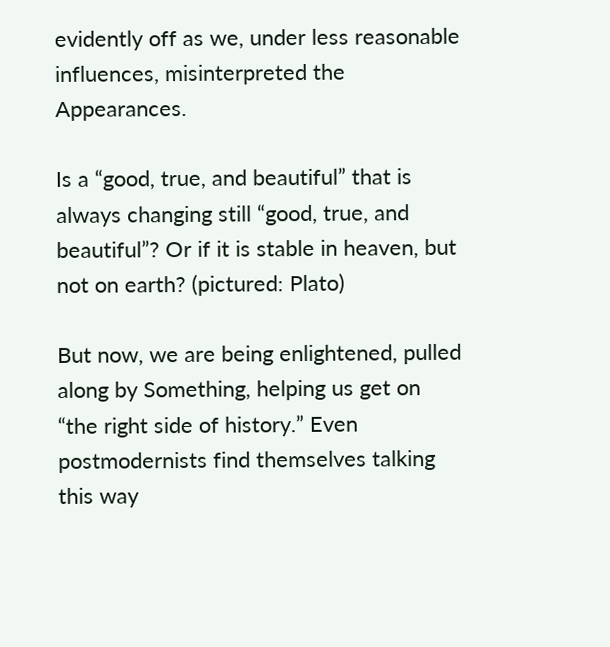evidently off as we, under less reasonable influences, misinterpreted the Appearances.

Is a “good, true, and beautiful” that is always changing still “good, true, and beautiful”? Or if it is stable in heaven, but not on earth? (pictured: Plato)

But now, we are being enlightened, pulled along by Something, helping us get on “the right side of history.” Even postmodernists find themselves talking this way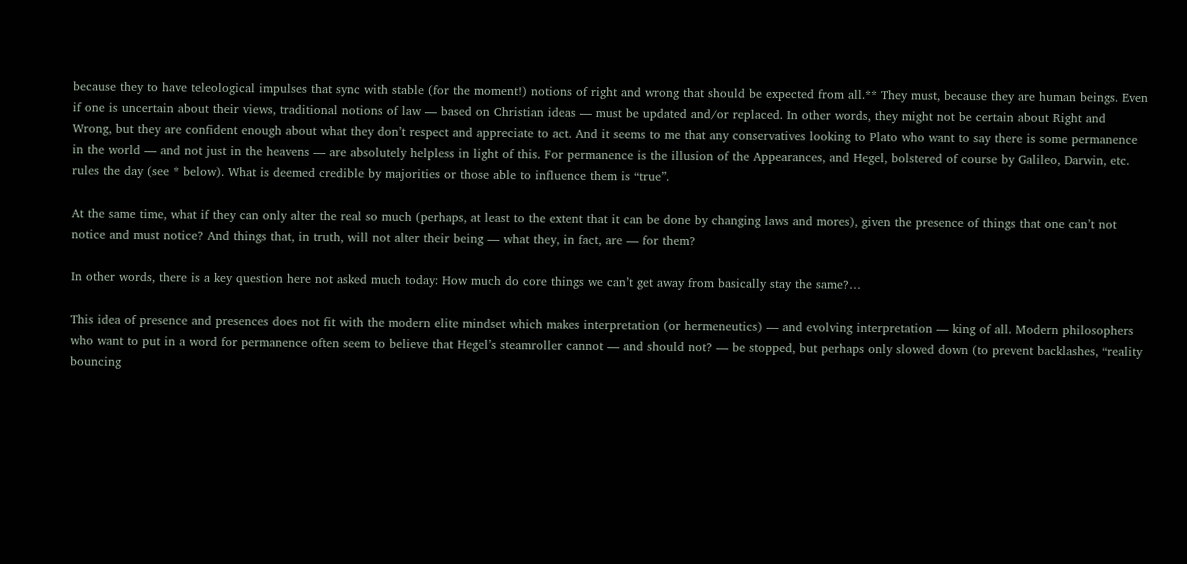because they to have teleological impulses that sync with stable (for the moment!) notions of right and wrong that should be expected from all.** They must, because they are human beings. Even if one is uncertain about their views, traditional notions of law — based on Christian ideas — must be updated and/or replaced. In other words, they might not be certain about Right and Wrong, but they are confident enough about what they don’t respect and appreciate to act. And it seems to me that any conservatives looking to Plato who want to say there is some permanence in the world — and not just in the heavens — are absolutely helpless in light of this. For permanence is the illusion of the Appearances, and Hegel, bolstered of course by Galileo, Darwin, etc. rules the day (see * below). What is deemed credible by majorities or those able to influence them is “true”.

At the same time, what if they can only alter the real so much (perhaps, at least to the extent that it can be done by changing laws and mores), given the presence of things that one can’t not notice and must notice? And things that, in truth, will not alter their being — what they, in fact, are — for them?

In other words, there is a key question here not asked much today: How much do core things we can’t get away from basically stay the same?…

This idea of presence and presences does not fit with the modern elite mindset which makes interpretation (or hermeneutics) — and evolving interpretation — king of all. Modern philosophers who want to put in a word for permanence often seem to believe that Hegel’s steamroller cannot — and should not? — be stopped, but perhaps only slowed down (to prevent backlashes, “reality bouncing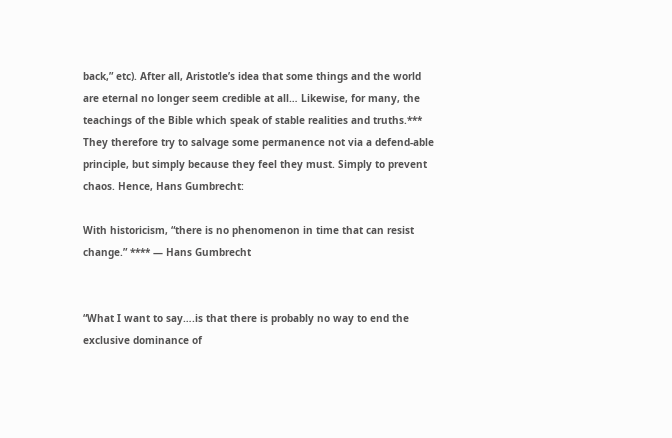back,” etc). After all, Aristotle’s idea that some things and the world are eternal no longer seem credible at all… Likewise, for many, the teachings of the Bible which speak of stable realities and truths.*** They therefore try to salvage some permanence not via a defend-able principle, but simply because they feel they must. Simply to prevent chaos. Hence, Hans Gumbrecht:

With historicism, “there is no phenomenon in time that can resist change.” **** — Hans Gumbrecht


“What I want to say….is that there is probably no way to end the exclusive dominance of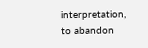interpretation, to abandon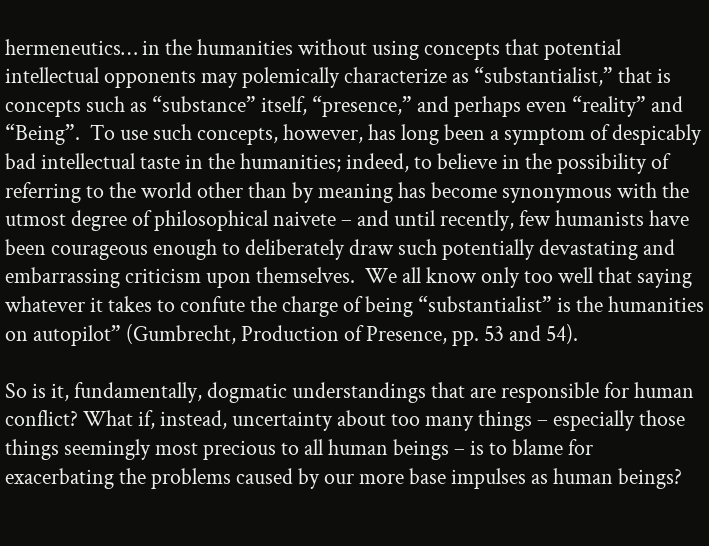hermeneutics… in the humanities without using concepts that potential intellectual opponents may polemically characterize as “substantialist,” that is concepts such as “substance” itself, “presence,” and perhaps even “reality” and “Being”.  To use such concepts, however, has long been a symptom of despicably bad intellectual taste in the humanities; indeed, to believe in the possibility of referring to the world other than by meaning has become synonymous with the utmost degree of philosophical naivete – and until recently, few humanists have been courageous enough to deliberately draw such potentially devastating and embarrassing criticism upon themselves.  We all know only too well that saying whatever it takes to confute the charge of being “substantialist” is the humanities on autopilot” (Gumbrecht, Production of Presence, pp. 53 and 54).

So is it, fundamentally, dogmatic understandings that are responsible for human conflict? What if, instead, uncertainty about too many things – especially those things seemingly most precious to all human beings – is to blame for exacerbating the problems caused by our more base impulses as human beings?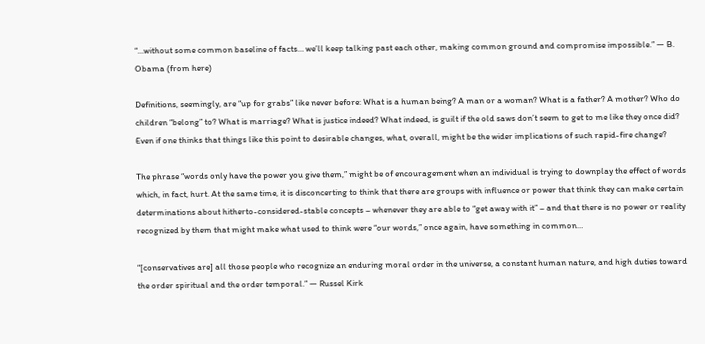“…without some common baseline of facts… we’ll keep talking past each other, making common ground and compromise impossible.” — B. Obama (from here)

Definitions, seemingly, are “up for grabs” like never before: What is a human being? A man or a woman? What is a father? A mother? Who do children “belong” to? What is marriage? What is justice indeed? What indeed, is guilt if the old saws don’t seem to get to me like they once did? Even if one thinks that things like this point to desirable changes, what, overall, might be the wider implications of such rapid-fire change?

The phrase “words only have the power you give them,” might be of encouragement when an individual is trying to downplay the effect of words which, in fact, hurt. At the same time, it is disconcerting to think that there are groups with influence or power that think they can make certain determinations about hitherto-considered-stable concepts – whenever they are able to “get away with it” – and that there is no power or reality recognized by them that might make what used to think were “our words,” once again, have something in common…

“[conservatives are] all those people who recognize an enduring moral order in the universe, a constant human nature, and high duties toward the order spiritual and the order temporal.” — Russel Kirk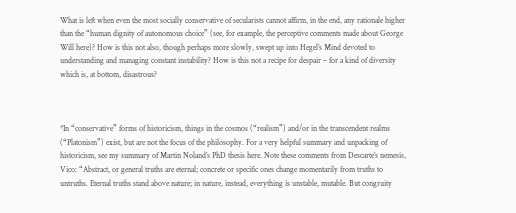What is left when even the most socially conservative of secularists cannot affirm, in the end, any rationale higher than the “human dignity of autonomous choice” (see, for example, the perceptive comments made about George Will here)? How is this not also, though perhaps more slowly, swept up into Hegel’s Mind devoted to understanding and managing constant instability? How is this not a recipe for despair – for a kind of diversity which is, at bottom, disastrous?



*In “conservative” forms of historicism, things in the cosmos (“realism”) and/or in the transcendent realms (“Platonism”) exist, but are not the focus of the philosophy. For a very helpful summary and unpacking of historicism, see my summary of Martin Noland’s PhD thesis here. Note these comments from Descarte’s nemesis, Vico: “Abstract, or general truths are eternal; concrete or specific ones change momentarily from truths to untruths. Eternal truths stand above nature; in nature, instead, everything is unstable, mutable. But congruity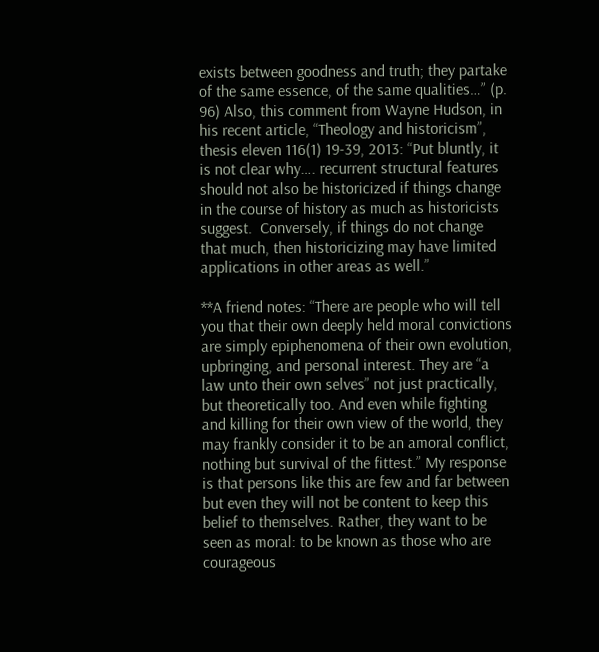exists between goodness and truth; they partake of the same essence, of the same qualities…” (p. 96) Also, this comment from Wayne Hudson, in his recent article, “Theology and historicism”, thesis eleven 116(1) 19-39, 2013: “Put bluntly, it is not clear why…. recurrent structural features should not also be historicized if things change in the course of history as much as historicists suggest.  Conversely, if things do not change that much, then historicizing may have limited applications in other areas as well.”

**A friend notes: “There are people who will tell you that their own deeply held moral convictions are simply epiphenomena of their own evolution, upbringing, and personal interest. They are “a law unto their own selves” not just practically, but theoretically too. And even while fighting and killing for their own view of the world, they may frankly consider it to be an amoral conflict, nothing but survival of the fittest.” My response is that persons like this are few and far between but even they will not be content to keep this belief to themselves. Rather, they want to be seen as moral: to be known as those who are courageous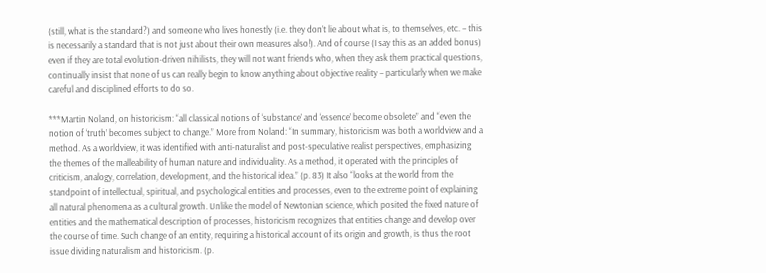(still, what is the standard?) and someone who lives honestly (i.e. they don’t lie about what is, to themselves, etc. – this is necessarily a standard that is not just about their own measures also!). And of course (I say this as an added bonus) even if they are total evolution-driven nihilists, they will not want friends who, when they ask them practical questions, continually insist that none of us can really begin to know anything about objective reality – particularly when we make careful and disciplined efforts to do so.

***Martin Noland, on historicism: “all classical notions of ‘substance’ and ‘essence’ become obsolete” and “even the notion of ‘truth’ becomes subject to change.” More from Noland: “In summary, historicism was both a worldview and a method. As a worldview, it was identified with anti-naturalist and post-speculative realist perspectives, emphasizing the themes of the malleability of human nature and individuality. As a method, it operated with the principles of criticism, analogy, correlation, development, and the historical idea.” (p. 83) It also “looks at the world from the standpoint of intellectual, spiritual, and psychological entities and processes, even to the extreme point of explaining all natural phenomena as a cultural growth. Unlike the model of Newtonian science, which posited the fixed nature of entities and the mathematical description of processes, historicism recognizes that entities change and develop over the course of time. Such change of an entity, requiring a historical account of its origin and growth, is thus the root issue dividing naturalism and historicism. (p.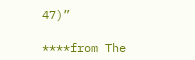47)”

****from The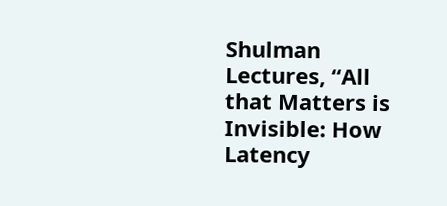Shulman Lectures, “All that Matters is Invisible: How Latency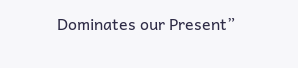Dominates our Present”